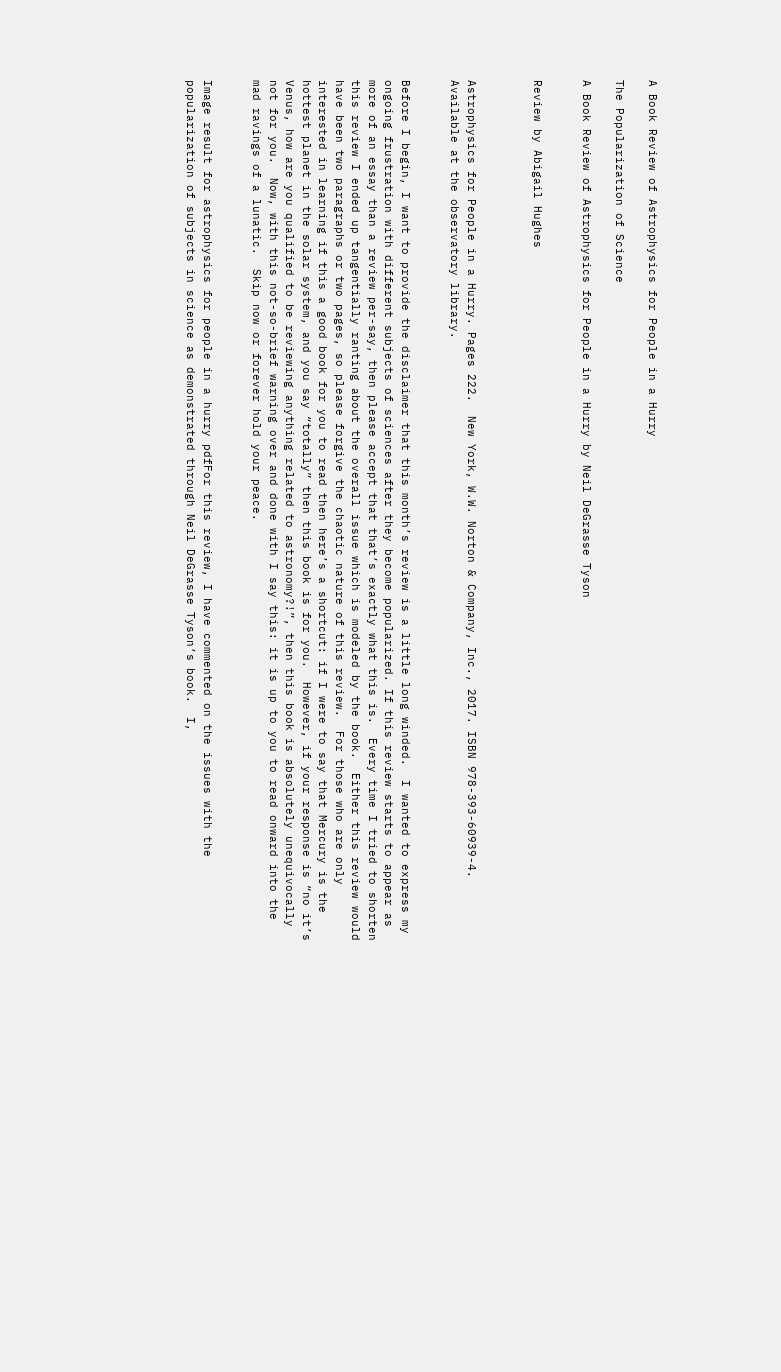A Book Review of Astrophysics for People in a Hurry

The Popularization of Science

A Book Review of Astrophysics for People in a Hurry by Neil DeGrasse Tyson


Review by Abigail Hughes



Astrophysics for People in a Hurry. Pages 222.  New York, W.W. Norton & Company, Inc., 2017. ISBN 978-393-60939-4. Available at the observatory library.


Before I begin, I want to provide the disclaimer that this month’s review is a little long winded.  I wanted to express my ongoing frustration with different subjects of sciences after they become popularized. If this review starts to appear as more of an essay than a review per-say, then please accept that that’s exactly what this is.  Every time I tried to shorten this review I ended up tangentially ranting about the overall issue which is modeled by the book.  Either this review would have been two paragraphs or two pages, so please forgive the chaotic nature of this review.  For those who are only interested in learning if this a good book for you to read then here’s a shortcut: if I were to say that Mercury is the hottest planet in the solar system, and you say “totally” then this book is for you.  However, if your response is “no it’s Venus, how are you qualified to be reviewing anything related to astronomy?!”, then this book is absolutely unequivocally not for you.  Now, with this not-so-brief warning over and done with I say this: it is up to you to read onward into the mad ravings of a lunatic.  Skip now or forever hold your peace.


Image result for astrophysics for people in a hurry pdfFor this review, I have commented on the issues with the popularization of subjects in science as demonstrated through Neil DeGrasse Tyson’s book.  I,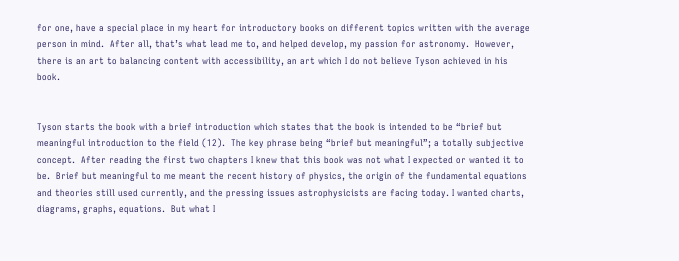for one, have a special place in my heart for introductory books on different topics written with the average person in mind.  After all, that’s what lead me to, and helped develop, my passion for astronomy.  However, there is an art to balancing content with accessibility, an art which I do not believe Tyson achieved in his book.


Tyson starts the book with a brief introduction which states that the book is intended to be “brief but meaningful introduction to the field (12).  The key phrase being “brief but meaningful”; a totally subjective concept.  After reading the first two chapters I knew that this book was not what I expected or wanted it to be.  Brief but meaningful to me meant the recent history of physics, the origin of the fundamental equations and theories still used currently, and the pressing issues astrophysicists are facing today. I wanted charts, diagrams, graphs, equations.  But what I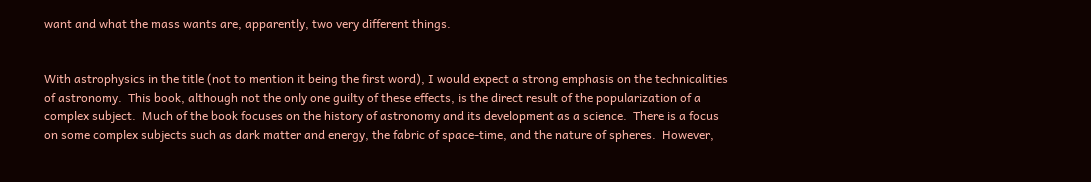want and what the mass wants are, apparently, two very different things.


With astrophysics in the title (not to mention it being the first word), I would expect a strong emphasis on the technicalities of astronomy.  This book, although not the only one guilty of these effects, is the direct result of the popularization of a complex subject.  Much of the book focuses on the history of astronomy and its development as a science.  There is a focus on some complex subjects such as dark matter and energy, the fabric of space-time, and the nature of spheres.  However,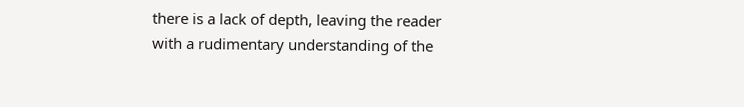there is a lack of depth, leaving the reader with a rudimentary understanding of the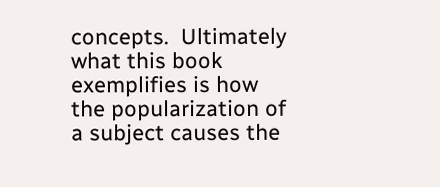concepts.  Ultimately what this book exemplifies is how the popularization of a subject causes the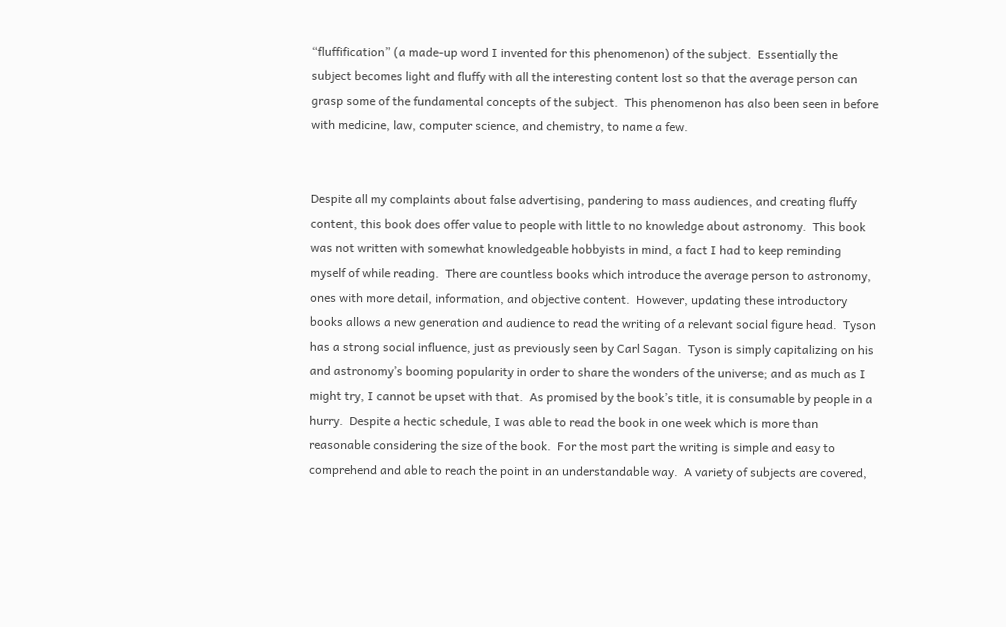“fluffification” (a made-up word I invented for this phenomenon) of the subject.  Essentially the subject becomes light and fluffy with all the interesting content lost so that the average person can grasp some of the fundamental concepts of the subject.  This phenomenon has also been seen in before with medicine, law, computer science, and chemistry, to name a few.


Despite all my complaints about false advertising, pandering to mass audiences, and creating fluffy content, this book does offer value to people with little to no knowledge about astronomy.  This book was not written with somewhat knowledgeable hobbyists in mind, a fact I had to keep reminding myself of while reading.  There are countless books which introduce the average person to astronomy, ones with more detail, information, and objective content.  However, updating these introductory books allows a new generation and audience to read the writing of a relevant social figure head.  Tyson has a strong social influence, just as previously seen by Carl Sagan.  Tyson is simply capitalizing on his and astronomy’s booming popularity in order to share the wonders of the universe; and as much as I might try, I cannot be upset with that.  As promised by the book’s title, it is consumable by people in a hurry.  Despite a hectic schedule, I was able to read the book in one week which is more than reasonable considering the size of the book.  For the most part the writing is simple and easy to comprehend and able to reach the point in an understandable way.  A variety of subjects are covered,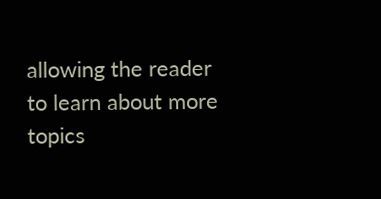allowing the reader to learn about more topics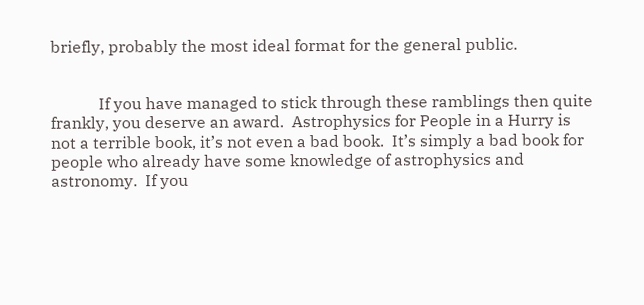briefly, probably the most ideal format for the general public.


            If you have managed to stick through these ramblings then quite frankly, you deserve an award.  Astrophysics for People in a Hurry is not a terrible book, it’s not even a bad book.  It’s simply a bad book for people who already have some knowledge of astrophysics and astronomy.  If you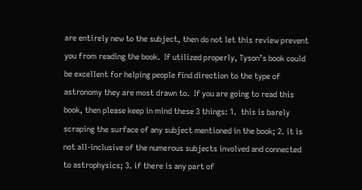are entirely new to the subject, then do not let this review prevent you from reading the book.  If utilized properly, Tyson’s book could be excellent for helping people find direction to the type of astronomy they are most drawn to.  If you are going to read this book, then please keep in mind these 3 things: 1.  this is barely scraping the surface of any subject mentioned in the book; 2. it is not all-inclusive of the numerous subjects involved and connected to astrophysics; 3. if there is any part of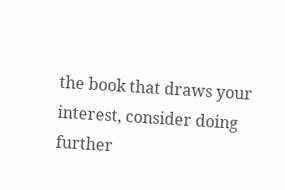the book that draws your interest, consider doing further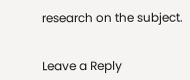research on the subject.


Leave a Reply